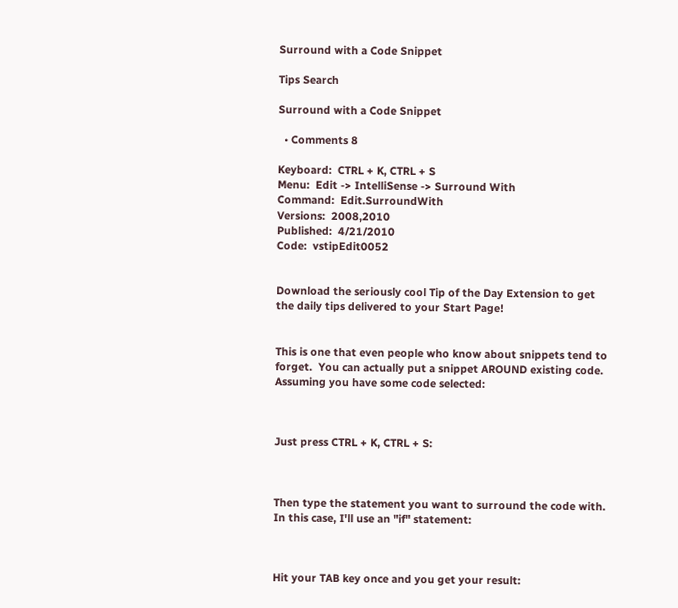Surround with a Code Snippet

Tips Search

Surround with a Code Snippet

  • Comments 8

Keyboard:  CTRL + K, CTRL + S
Menu:  Edit -> IntelliSense -> Surround With
Command:  Edit.SurroundWith
Versions:  2008,2010
Published:  4/21/2010
Code:  vstipEdit0052


Download the seriously cool Tip of the Day Extension to get the daily tips delivered to your Start Page!


This is one that even people who know about snippets tend to forget.  You can actually put a snippet AROUND existing code.  Assuming you have some code selected:



Just press CTRL + K, CTRL + S:



Then type the statement you want to surround the code with.  In this case, I'll use an "if" statement:



Hit your TAB key once and you get your result: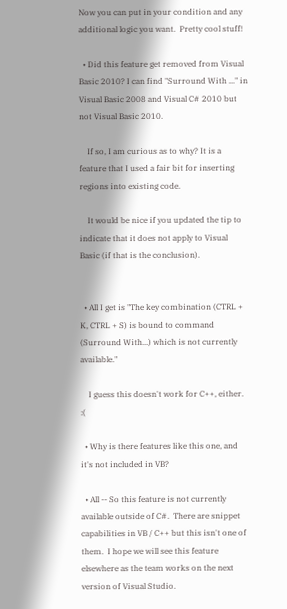Now you can put in your condition and any additional logic you want.  Pretty cool stuff!

  • Did this feature get removed from Visual Basic 2010? I can find "Surround With ..." in Visual Basic 2008 and Visual C# 2010 but not Visual Basic 2010.

    If so, I am curious as to why? It is a feature that I used a fair bit for inserting regions into existing code.

    It would be nice if you updated the tip to indicate that it does not apply to Visual Basic (if that is the conclusion).


  • All I get is "The key combination (CTRL + K, CTRL + S) is bound to command (Surround With...) which is not currently available."

    I guess this doesn't work for C++, either. :(

  • Why is there features like this one, and it's not included in VB?

  • All -- So this feature is not currently available outside of C#.  There are snippet capabilities in VB / C++ but this isn't one of them.  I hope we will see this feature elsewhere as the team works on the next version of Visual Studio.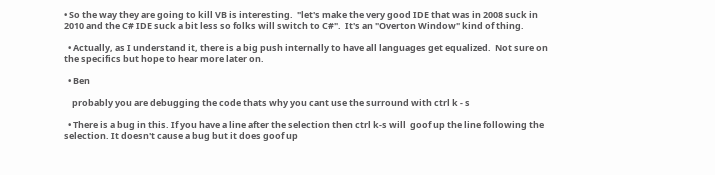• So the way they are going to kill VB is interesting.  "let's make the very good IDE that was in 2008 suck in 2010 and the C# IDE suck a bit less so folks will switch to C#".  It's an "Overton Window" kind of thing.

  • Actually, as I understand it, there is a big push internally to have all languages get equalized.  Not sure on the specifics but hope to hear more later on.

  • Ben

    probably you are debugging the code thats why you cant use the surround with ctrl k - s

  • There is a bug in this. If you have a line after the selection then ctrl k-s will  goof up the line following the selection. It doesn't cause a bug but it does goof up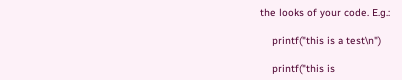the looks of your code. E.g.:

    printf("this is a test\n")

    printf("this is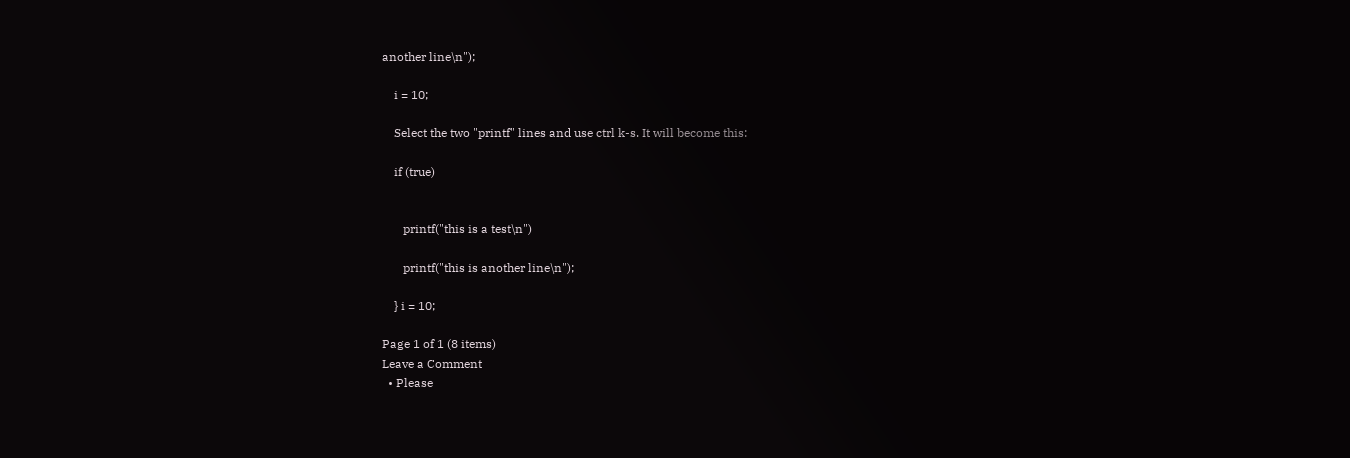another line\n");

    i = 10;

    Select the two "printf" lines and use ctrl k-s. It will become this:

    if (true)


       printf("this is a test\n")

       printf("this is another line\n");

    } i = 10;

Page 1 of 1 (8 items)
Leave a Comment
  • Please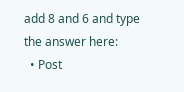add 8 and 6 and type the answer here:
  • Post